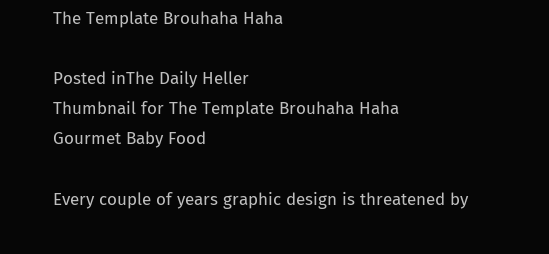The Template Brouhaha Haha

Posted inThe Daily Heller
Thumbnail for The Template Brouhaha Haha
Gourmet Baby Food

Every couple of years graphic design is threatened by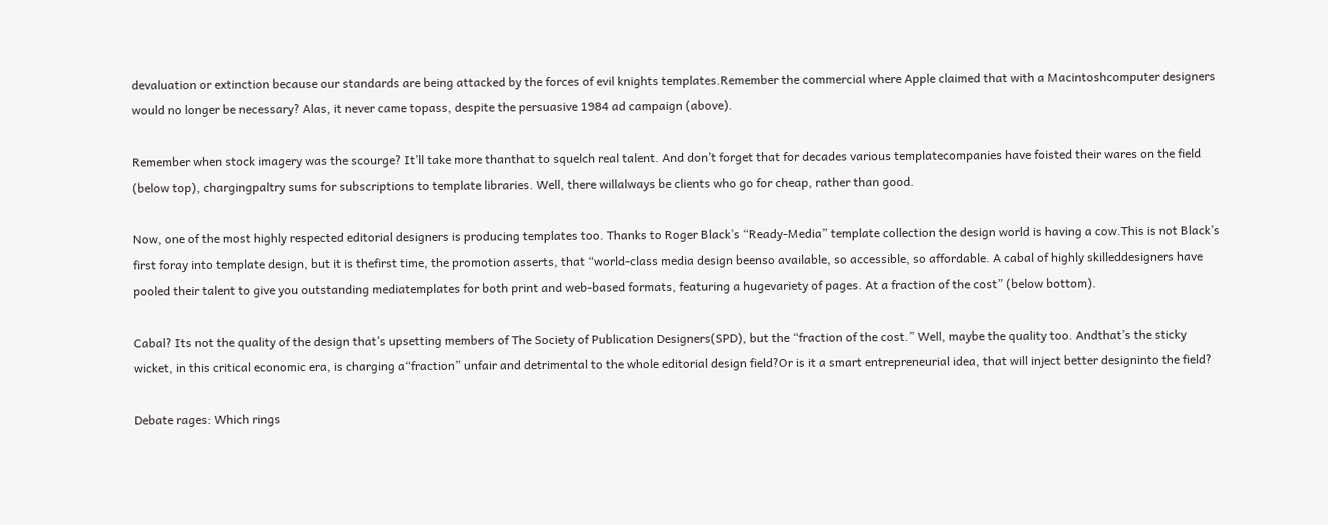devaluation or extinction because our standards are being attacked by the forces of evil knights templates.Remember the commercial where Apple claimed that with a Macintoshcomputer designers would no longer be necessary? Alas, it never came topass, despite the persuasive 1984 ad campaign (above).

Remember when stock imagery was the scourge? It’ll take more thanthat to squelch real talent. And don’t forget that for decades various templatecompanies have foisted their wares on the field (below top), chargingpaltry sums for subscriptions to template libraries. Well, there willalways be clients who go for cheap, rather than good.

Now, one of the most highly respected editorial designers is producing templates too. Thanks to Roger Black’s “Ready-Media” template collection the design world is having a cow.This is not Black’s first foray into template design, but it is thefirst time, the promotion asserts, that “world-class media design beenso available, so accessible, so affordable. A cabal of highly skilleddesigners have pooled their talent to give you outstanding mediatemplates for both print and web-based formats, featuring a hugevariety of pages. At a fraction of the cost” (below bottom).

Cabal? Its not the quality of the design that’s upsetting members of The Society of Publication Designers(SPD), but the “fraction of the cost.” Well, maybe the quality too. Andthat’s the sticky wicket, in this critical economic era, is charging a“fraction” unfair and detrimental to the whole editorial design field?Or is it a smart entrepreneurial idea, that will inject better designinto the field?

Debate rages: Which rings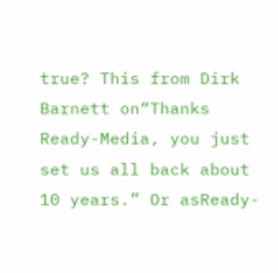true? This from Dirk Barnett on“Thanks Ready-Media, you just set us all back about 10 years.” Or asReady-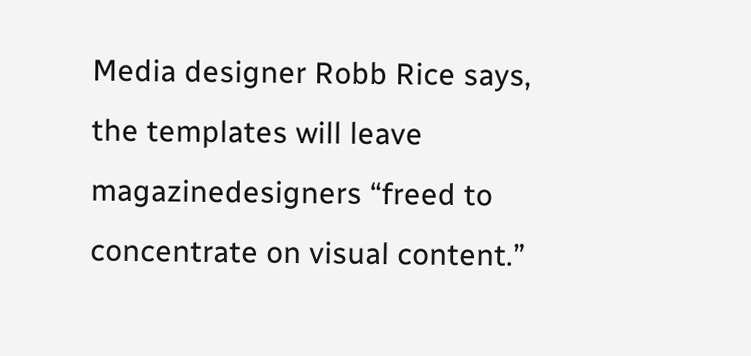Media designer Robb Rice says, the templates will leave magazinedesigners “freed to concentrate on visual content.”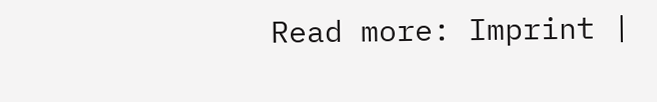Read more: Imprint |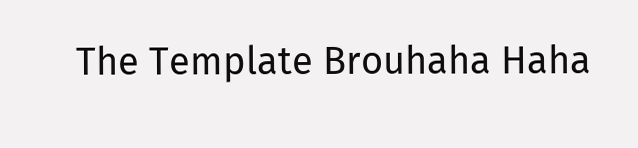The Template Brouhaha Haha